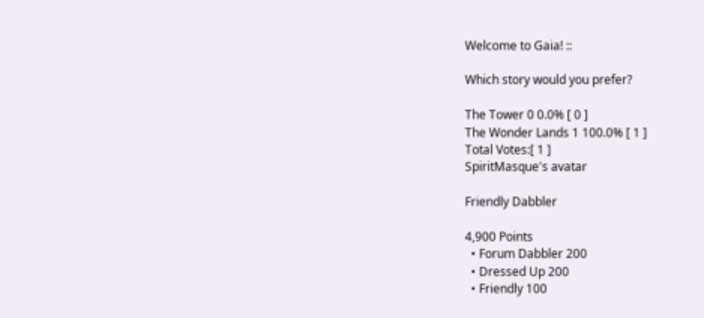Welcome to Gaia! ::

Which story would you prefer?

The Tower 0 0.0% [ 0 ]
The Wonder Lands 1 100.0% [ 1 ]
Total Votes:[ 1 ]
SpiritMasque's avatar

Friendly Dabbler

4,900 Points
  • Forum Dabbler 200
  • Dressed Up 200
  • Friendly 100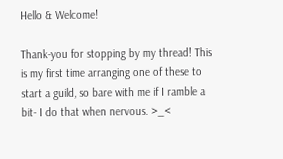Hello & Welcome!

Thank-you for stopping by my thread! This is my first time arranging one of these to start a guild, so bare with me if I ramble a bit- I do that when nervous. >_<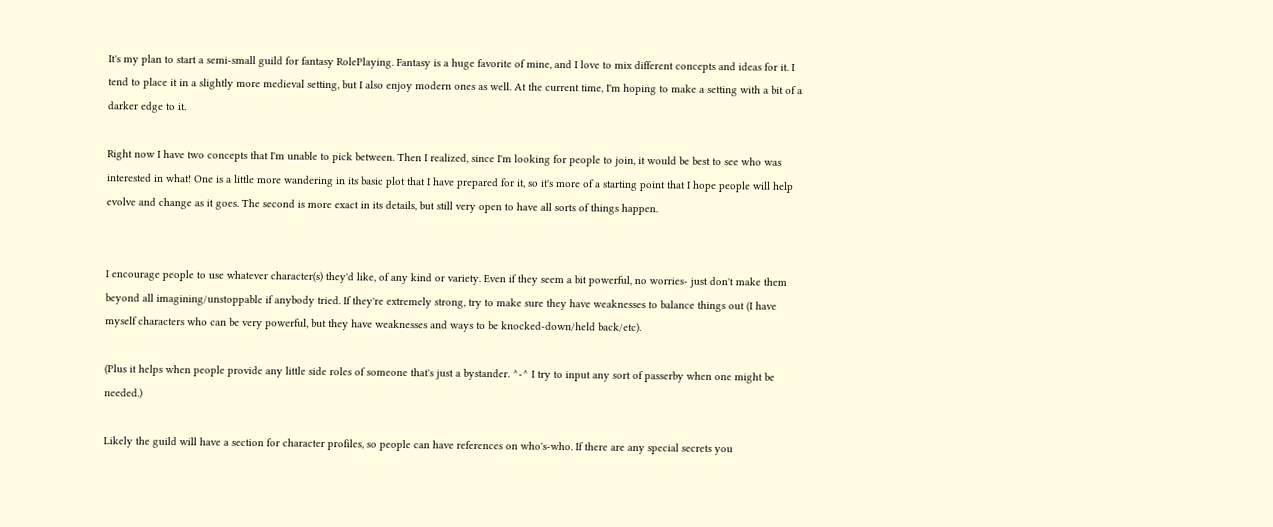It's my plan to start a semi-small guild for fantasy RolePlaying. Fantasy is a huge favorite of mine, and I love to mix different concepts and ideas for it. I tend to place it in a slightly more medieval setting, but I also enjoy modern ones as well. At the current time, I'm hoping to make a setting with a bit of a darker edge to it.

Right now I have two concepts that I'm unable to pick between. Then I realized, since I'm looking for people to join, it would be best to see who was interested in what! One is a little more wandering in its basic plot that I have prepared for it, so it's more of a starting point that I hope people will help evolve and change as it goes. The second is more exact in its details, but still very open to have all sorts of things happen.


I encourage people to use whatever character(s) they'd like, of any kind or variety. Even if they seem a bit powerful, no worries- just don't make them beyond all imagining/unstoppable if anybody tried. If they're extremely strong, try to make sure they have weaknesses to balance things out (I have myself characters who can be very powerful, but they have weaknesses and ways to be knocked-down/held back/etc).

(Plus it helps when people provide any little side roles of someone that's just a bystander. ^-^ I try to input any sort of passerby when one might be needed.)

Likely the guild will have a section for character profiles, so people can have references on who's-who. If there are any special secrets you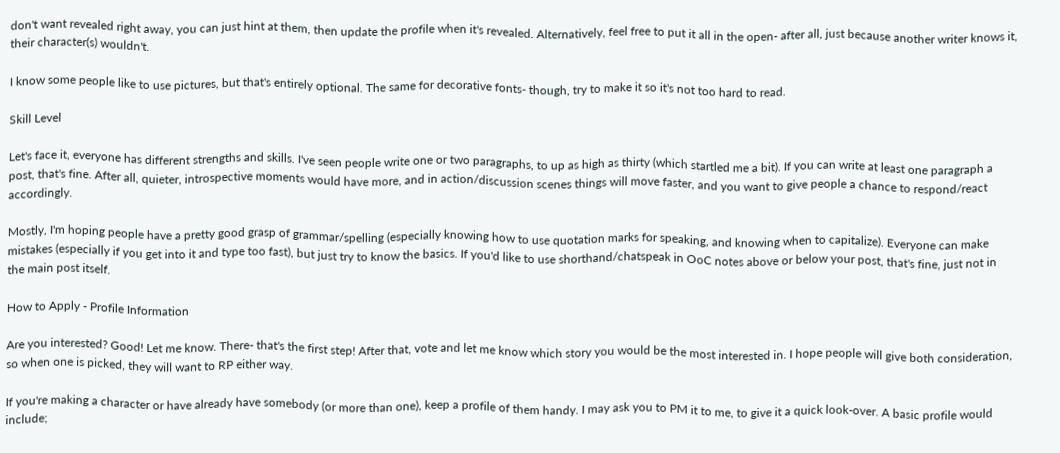don't want revealed right away, you can just hint at them, then update the profile when it's revealed. Alternatively, feel free to put it all in the open- after all, just because another writer knows it, their character(s) wouldn't.

I know some people like to use pictures, but that's entirely optional. The same for decorative fonts- though, try to make it so it's not too hard to read.

Skill Level

Let's face it, everyone has different strengths and skills. I've seen people write one or two paragraphs, to up as high as thirty (which startled me a bit). If you can write at least one paragraph a post, that's fine. After all, quieter, introspective moments would have more, and in action/discussion scenes things will move faster, and you want to give people a chance to respond/react accordingly.

Mostly, I'm hoping people have a pretty good grasp of grammar/spelling (especially knowing how to use quotation marks for speaking, and knowing when to capitalize). Everyone can make mistakes (especially if you get into it and type too fast), but just try to know the basics. If you'd like to use shorthand/chatspeak in OoC notes above or below your post, that's fine, just not in the main post itself.

How to Apply - Profile Information

Are you interested? Good! Let me know. There- that's the first step! After that, vote and let me know which story you would be the most interested in. I hope people will give both consideration, so when one is picked, they will want to RP either way.

If you're making a character or have already have somebody (or more than one), keep a profile of them handy. I may ask you to PM it to me, to give it a quick look-over. A basic profile would include;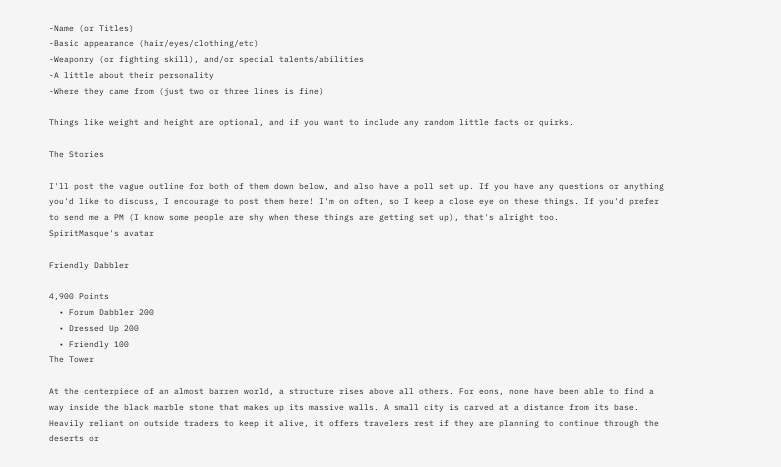-Name (or Titles)
-Basic appearance (hair/eyes/clothing/etc)
-Weaponry (or fighting skill), and/or special talents/abilities
-A little about their personality
-Where they came from (just two or three lines is fine)

Things like weight and height are optional, and if you want to include any random little facts or quirks.

The Stories

I'll post the vague outline for both of them down below, and also have a poll set up. If you have any questions or anything you'd like to discuss, I encourage to post them here! I'm on often, so I keep a close eye on these things. If you'd prefer to send me a PM (I know some people are shy when these things are getting set up), that's alright too.
SpiritMasque's avatar

Friendly Dabbler

4,900 Points
  • Forum Dabbler 200
  • Dressed Up 200
  • Friendly 100
The Tower

At the centerpiece of an almost barren world, a structure rises above all others. For eons, none have been able to find a way inside the black marble stone that makes up its massive walls. A small city is carved at a distance from its base. Heavily reliant on outside traders to keep it alive, it offers travelers rest if they are planning to continue through the deserts or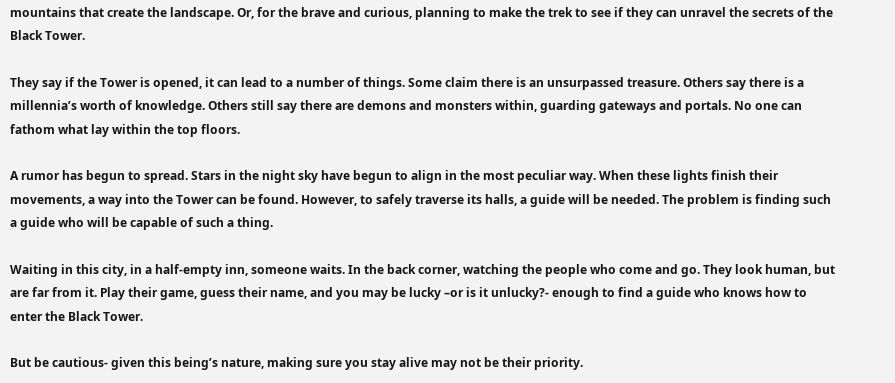mountains that create the landscape. Or, for the brave and curious, planning to make the trek to see if they can unravel the secrets of the Black Tower.

They say if the Tower is opened, it can lead to a number of things. Some claim there is an unsurpassed treasure. Others say there is a millennia’s worth of knowledge. Others still say there are demons and monsters within, guarding gateways and portals. No one can fathom what lay within the top floors.

A rumor has begun to spread. Stars in the night sky have begun to align in the most peculiar way. When these lights finish their movements, a way into the Tower can be found. However, to safely traverse its halls, a guide will be needed. The problem is finding such a guide who will be capable of such a thing.

Waiting in this city, in a half-empty inn, someone waits. In the back corner, watching the people who come and go. They look human, but are far from it. Play their game, guess their name, and you may be lucky –or is it unlucky?- enough to find a guide who knows how to enter the Black Tower.

But be cautious- given this being’s nature, making sure you stay alive may not be their priority.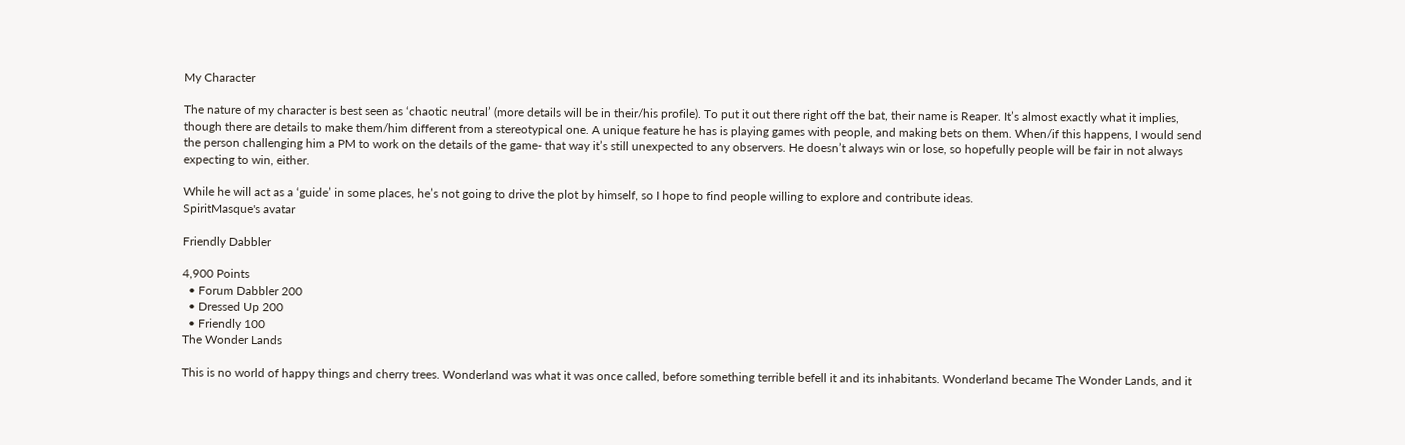My Character

The nature of my character is best seen as ‘chaotic neutral’ (more details will be in their/his profile). To put it out there right off the bat, their name is Reaper. It’s almost exactly what it implies, though there are details to make them/him different from a stereotypical one. A unique feature he has is playing games with people, and making bets on them. When/if this happens, I would send the person challenging him a PM to work on the details of the game- that way it’s still unexpected to any observers. He doesn’t always win or lose, so hopefully people will be fair in not always expecting to win, either.

While he will act as a ‘guide’ in some places, he’s not going to drive the plot by himself, so I hope to find people willing to explore and contribute ideas.
SpiritMasque's avatar

Friendly Dabbler

4,900 Points
  • Forum Dabbler 200
  • Dressed Up 200
  • Friendly 100
The Wonder Lands

This is no world of happy things and cherry trees. Wonderland was what it was once called, before something terrible befell it and its inhabitants. Wonderland became The Wonder Lands, and it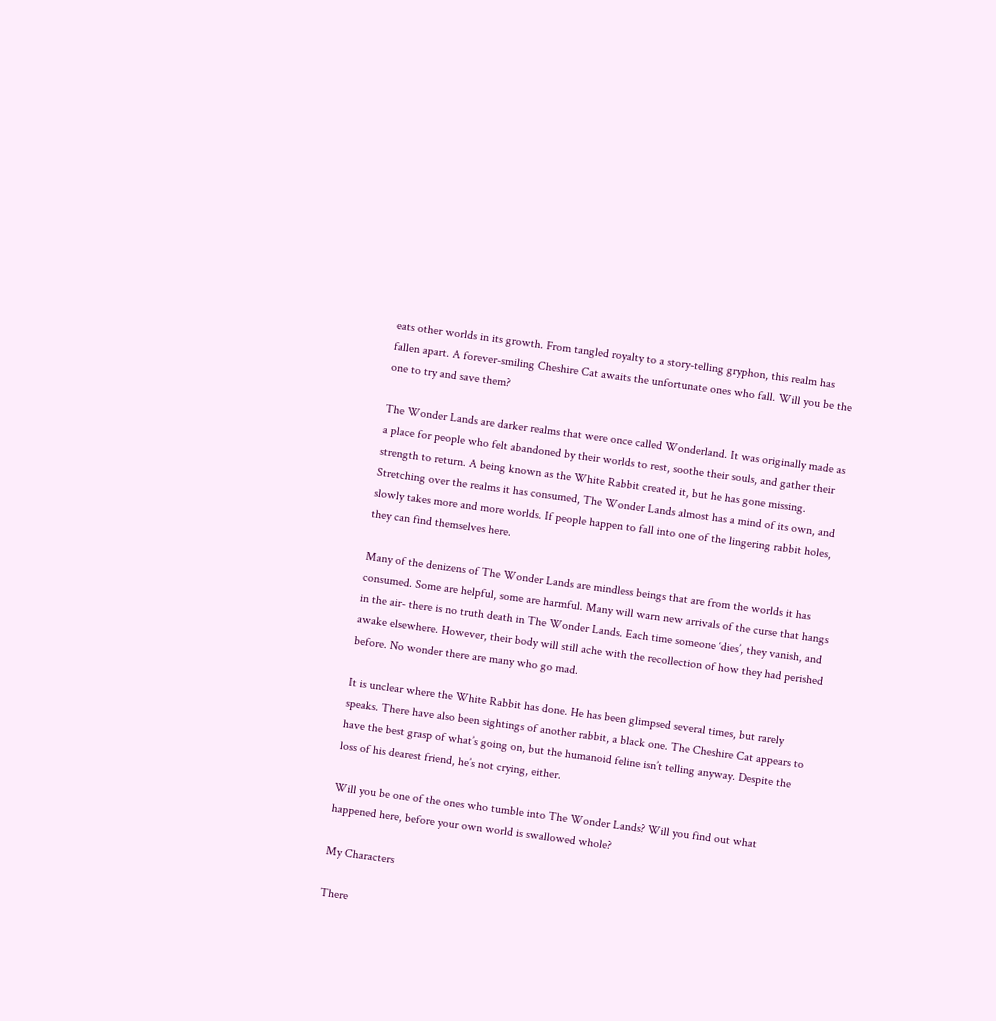eats other worlds in its growth. From tangled royalty to a story-telling gryphon, this realm has fallen apart. A forever-smiling Cheshire Cat awaits the unfortunate ones who fall. Will you be the one to try and save them?

The Wonder Lands are darker realms that were once called Wonderland. It was originally made as a place for people who felt abandoned by their worlds to rest, soothe their souls, and gather their strength to return. A being known as the White Rabbit created it, but he has gone missing. Stretching over the realms it has consumed, The Wonder Lands almost has a mind of its own, and slowly takes more and more worlds. If people happen to fall into one of the lingering rabbit holes, they can find themselves here.

Many of the denizens of The Wonder Lands are mindless beings that are from the worlds it has consumed. Some are helpful, some are harmful. Many will warn new arrivals of the curse that hangs in the air- there is no truth death in The Wonder Lands. Each time someone ‘dies’, they vanish, and awake elsewhere. However, their body will still ache with the recollection of how they had perished before. No wonder there are many who go mad.

It is unclear where the White Rabbit has done. He has been glimpsed several times, but rarely speaks. There have also been sightings of another rabbit, a black one. The Cheshire Cat appears to have the best grasp of what’s going on, but the humanoid feline isn’t telling anyway. Despite the loss of his dearest friend, he’s not crying, either.

Will you be one of the ones who tumble into The Wonder Lands? Will you find out what happened here, before your own world is swallowed whole?

My Characters

There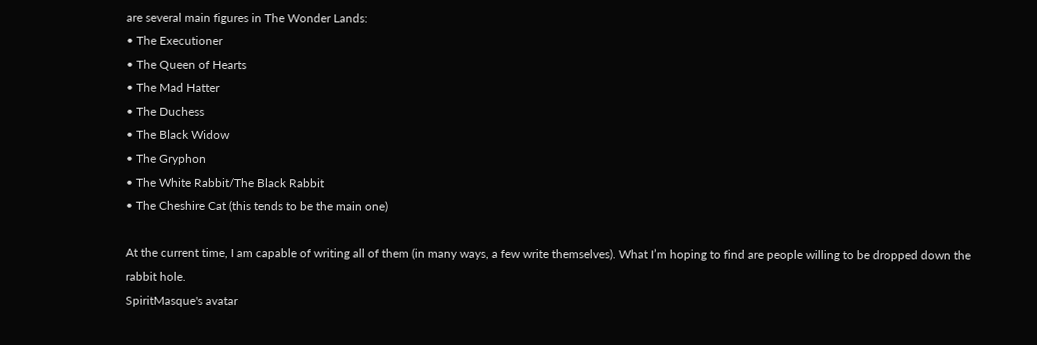are several main figures in The Wonder Lands:
• The Executioner
• The Queen of Hearts
• The Mad Hatter
• The Duchess
• The Black Widow
• The Gryphon
• The White Rabbit/The Black Rabbit
• The Cheshire Cat (this tends to be the main one)

At the current time, I am capable of writing all of them (in many ways, a few write themselves). What I’m hoping to find are people willing to be dropped down the rabbit hole.
SpiritMasque's avatar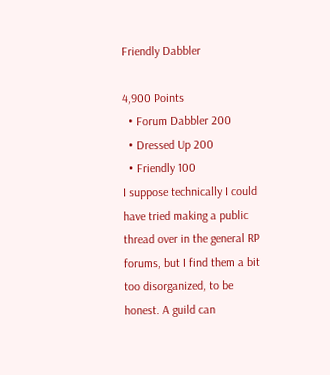Friendly Dabbler

4,900 Points
  • Forum Dabbler 200
  • Dressed Up 200
  • Friendly 100
I suppose technically I could have tried making a public thread over in the general RP forums, but I find them a bit too disorganized, to be honest. A guild can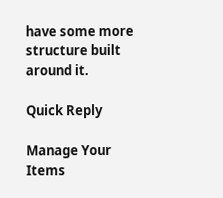have some more structure built around it.

Quick Reply

Manage Your Items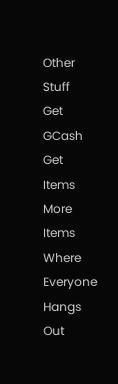Other Stuff
Get GCash
Get Items
More Items
Where Everyone Hangs Out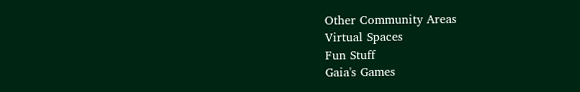Other Community Areas
Virtual Spaces
Fun Stuff
Gaia's Games